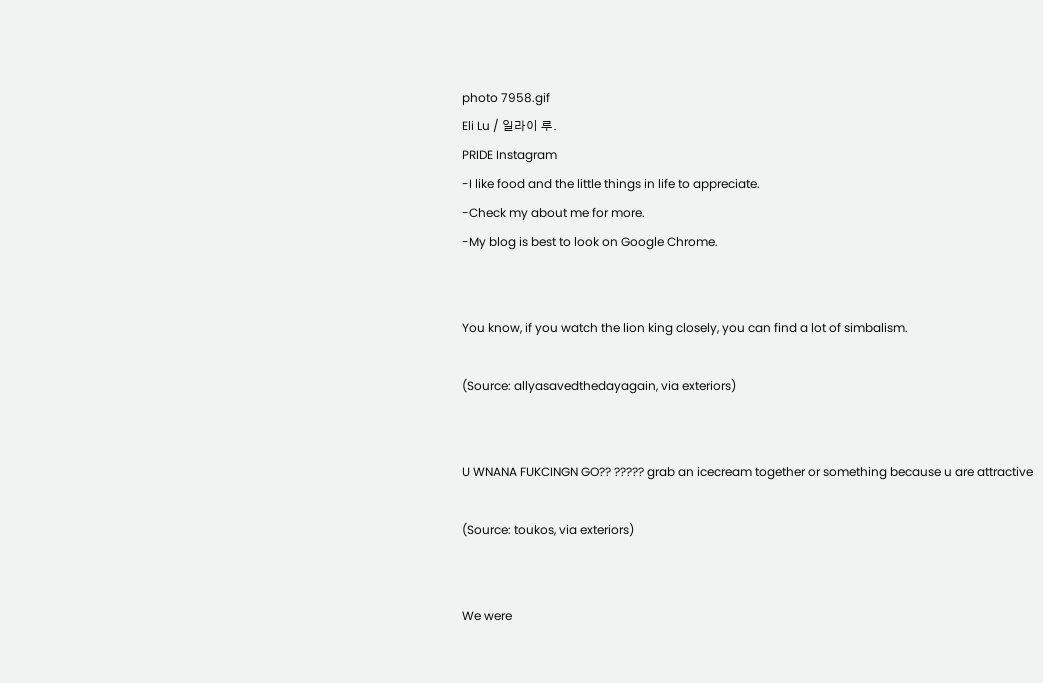photo 7958.gif
Eli Lu / 일라이 루.
PRIDE Instagram
-I like food and the little things in life to appreciate.
-Check my about me for more.
-My blog is best to look on Google Chrome.


You know, if you watch the lion king closely, you can find a lot of simbalism.

(Source: allyasavedthedayagain, via exteriors)


U WNANA FUKCINGN GO?? ????? grab an icecream together or something because u are attractive

(Source: toukos, via exteriors)


We were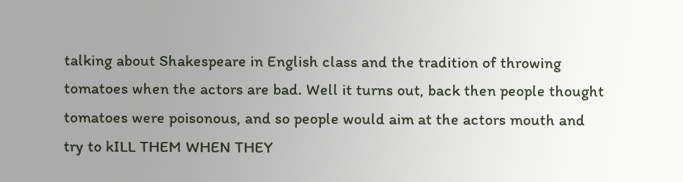talking about Shakespeare in English class and the tradition of throwing tomatoes when the actors are bad. Well it turns out, back then people thought tomatoes were poisonous, and so people would aim at the actors mouth and try to kILL THEM WHEN THEY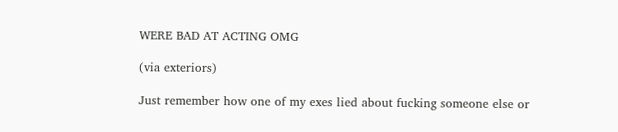WERE BAD AT ACTING OMG

(via exteriors)

Just remember how one of my exes lied about fucking someone else or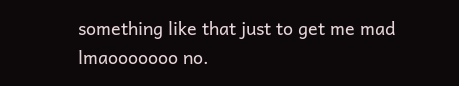something like that just to get me mad lmaooooooo no.